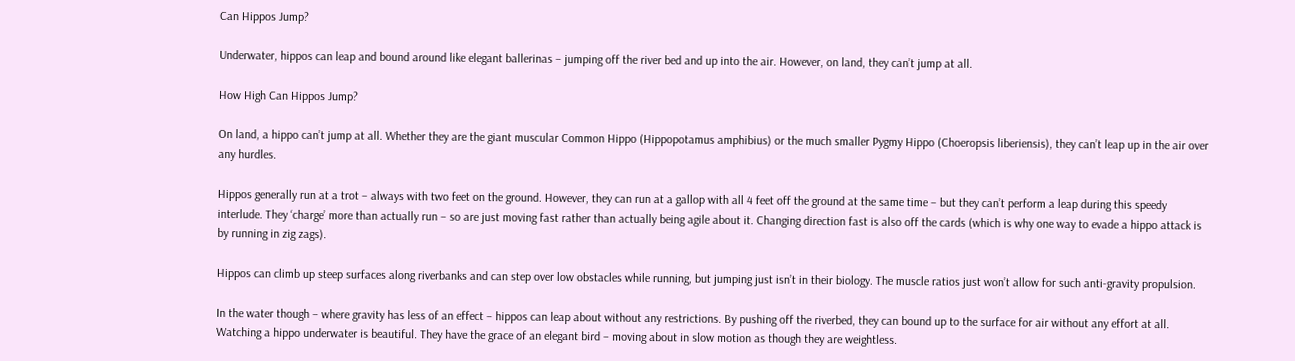Can Hippos Jump?

Underwater, hippos can leap and bound around like elegant ballerinas – jumping off the river bed and up into the air. However, on land, they can’t jump at all.

How High Can Hippos Jump?

On land, a hippo can’t jump at all. Whether they are the giant muscular Common Hippo (Hippopotamus amphibius) or the much smaller Pygmy Hippo (Choeropsis liberiensis), they can’t leap up in the air over any hurdles.

Hippos generally run at a trot – always with two feet on the ground. However, they can run at a gallop with all 4 feet off the ground at the same time – but they can’t perform a leap during this speedy interlude. They ‘charge’ more than actually run – so are just moving fast rather than actually being agile about it. Changing direction fast is also off the cards (which is why one way to evade a hippo attack is by running in zig zags).

Hippos can climb up steep surfaces along riverbanks and can step over low obstacles while running, but jumping just isn’t in their biology. The muscle ratios just won’t allow for such anti-gravity propulsion.

In the water though – where gravity has less of an effect – hippos can leap about without any restrictions. By pushing off the riverbed, they can bound up to the surface for air without any effort at all. Watching a hippo underwater is beautiful. They have the grace of an elegant bird – moving about in slow motion as though they are weightless.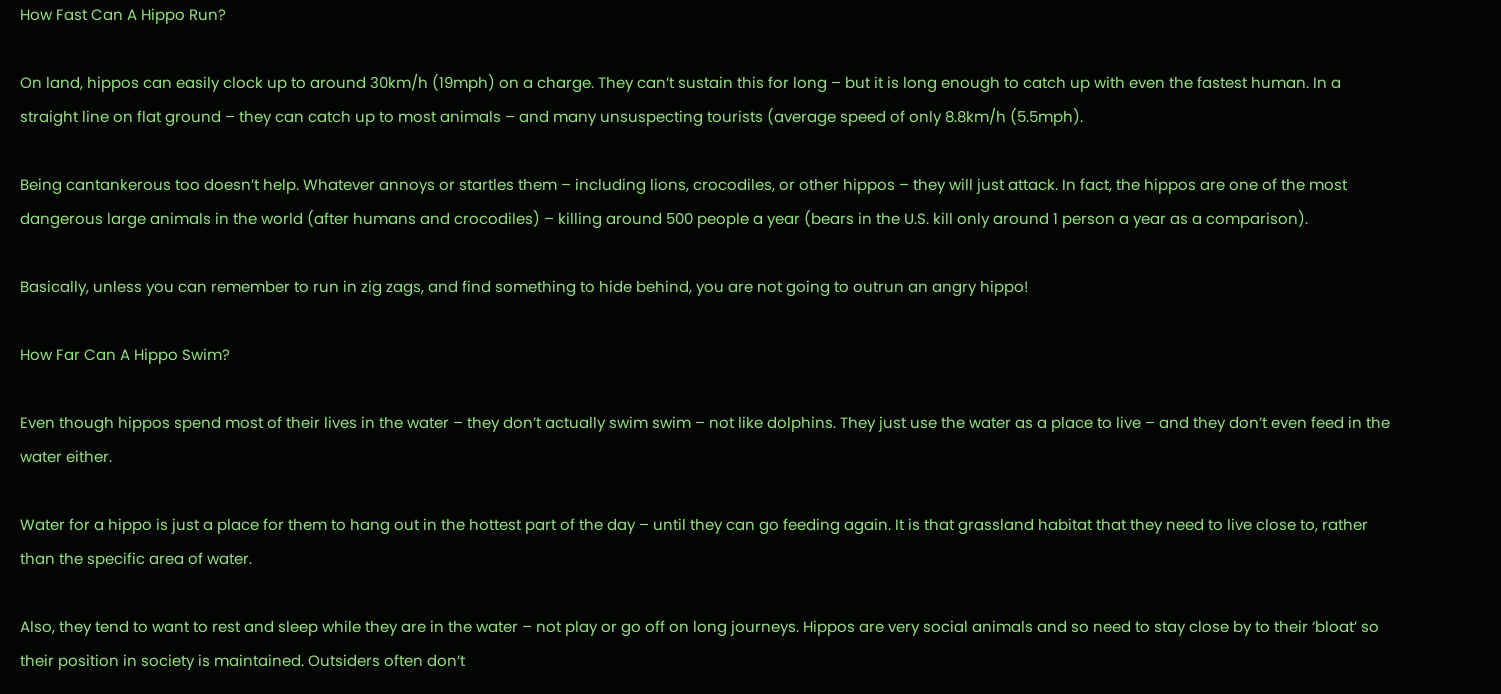How Fast Can A Hippo Run?

On land, hippos can easily clock up to around 30km/h (19mph) on a charge. They can’t sustain this for long – but it is long enough to catch up with even the fastest human. In a straight line on flat ground – they can catch up to most animals – and many unsuspecting tourists (average speed of only 8.8km/h (5.5mph).

Being cantankerous too doesn’t help. Whatever annoys or startles them – including lions, crocodiles, or other hippos – they will just attack. In fact, the hippos are one of the most dangerous large animals in the world (after humans and crocodiles) – killing around 500 people a year (bears in the U.S. kill only around 1 person a year as a comparison).

Basically, unless you can remember to run in zig zags, and find something to hide behind, you are not going to outrun an angry hippo!

How Far Can A Hippo Swim?

Even though hippos spend most of their lives in the water – they don’t actually swim swim – not like dolphins. They just use the water as a place to live – and they don’t even feed in the water either.

Water for a hippo is just a place for them to hang out in the hottest part of the day – until they can go feeding again. It is that grassland habitat that they need to live close to, rather than the specific area of water.

Also, they tend to want to rest and sleep while they are in the water – not play or go off on long journeys. Hippos are very social animals and so need to stay close by to their ‘bloat’ so their position in society is maintained. Outsiders often don’t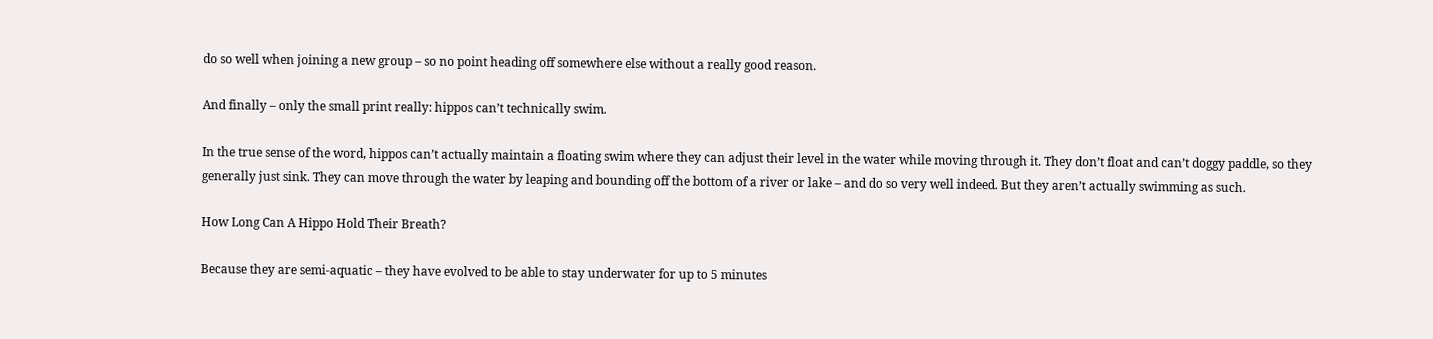do so well when joining a new group – so no point heading off somewhere else without a really good reason.

And finally – only the small print really: hippos can’t technically swim.

In the true sense of the word, hippos can’t actually maintain a floating swim where they can adjust their level in the water while moving through it. They don’t float and can’t doggy paddle, so they generally just sink. They can move through the water by leaping and bounding off the bottom of a river or lake – and do so very well indeed. But they aren’t actually swimming as such.

How Long Can A Hippo Hold Their Breath?

Because they are semi-aquatic – they have evolved to be able to stay underwater for up to 5 minutes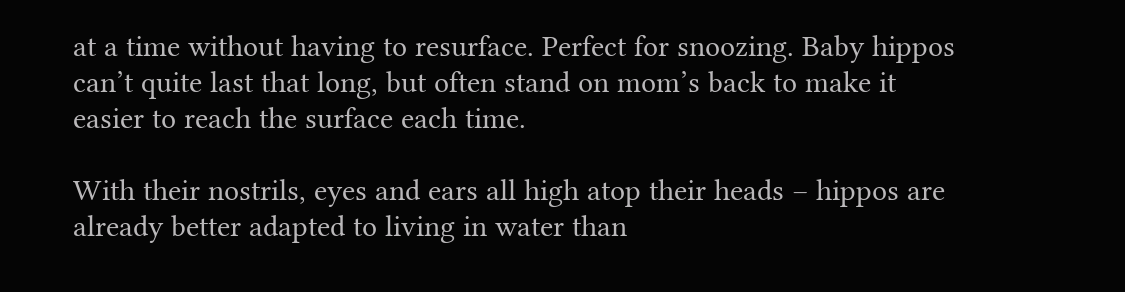at a time without having to resurface. Perfect for snoozing. Baby hippos can’t quite last that long, but often stand on mom’s back to make it easier to reach the surface each time.

With their nostrils, eyes and ears all high atop their heads – hippos are already better adapted to living in water than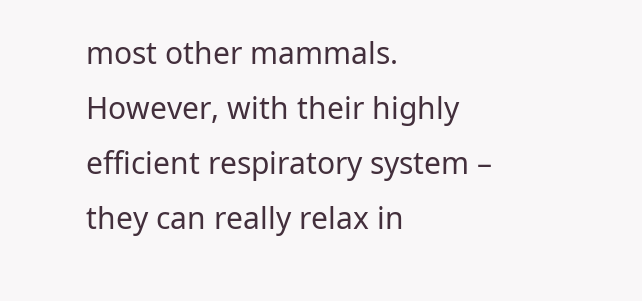most other mammals. However, with their highly efficient respiratory system – they can really relax in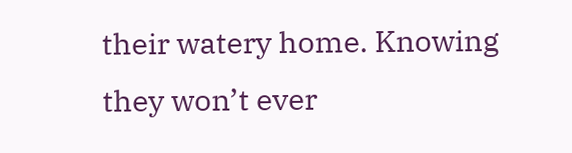their watery home. Knowing they won’t ever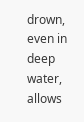drown, even in deep water, allows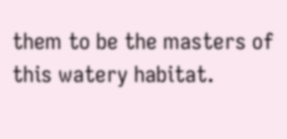them to be the masters of this watery habitat.